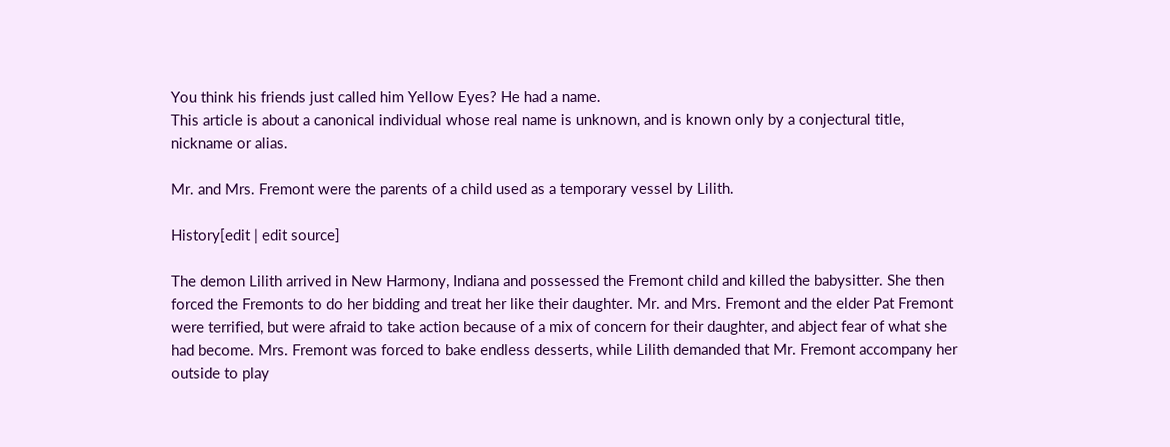You think his friends just called him Yellow Eyes? He had a name.
This article is about a canonical individual whose real name is unknown, and is known only by a conjectural title, nickname or alias.

Mr. and Mrs. Fremont were the parents of a child used as a temporary vessel by Lilith.

History[edit | edit source]

The demon Lilith arrived in New Harmony, Indiana and possessed the Fremont child and killed the babysitter. She then forced the Fremonts to do her bidding and treat her like their daughter. Mr. and Mrs. Fremont and the elder Pat Fremont were terrified, but were afraid to take action because of a mix of concern for their daughter, and abject fear of what she had become. Mrs. Fremont was forced to bake endless desserts, while Lilith demanded that Mr. Fremont accompany her outside to play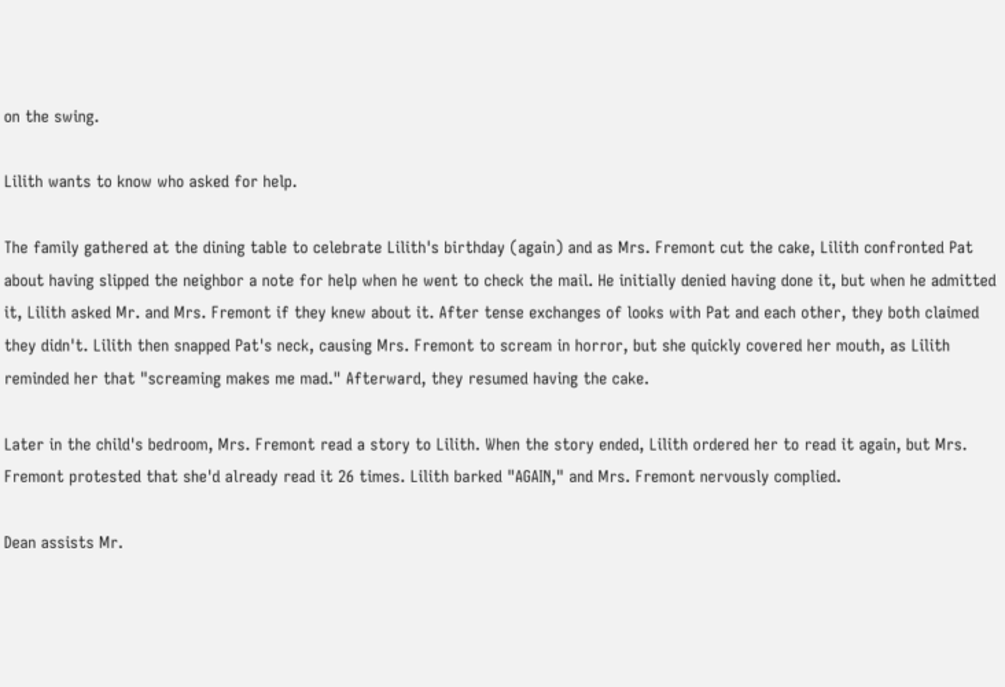on the swing.

Lilith wants to know who asked for help.

The family gathered at the dining table to celebrate Lilith's birthday (again) and as Mrs. Fremont cut the cake, Lilith confronted Pat about having slipped the neighbor a note for help when he went to check the mail. He initially denied having done it, but when he admitted it, Lilith asked Mr. and Mrs. Fremont if they knew about it. After tense exchanges of looks with Pat and each other, they both claimed they didn't. Lilith then snapped Pat's neck, causing Mrs. Fremont to scream in horror, but she quickly covered her mouth, as Lilith reminded her that "screaming makes me mad." Afterward, they resumed having the cake.

Later in the child's bedroom, Mrs. Fremont read a story to Lilith. When the story ended, Lilith ordered her to read it again, but Mrs. Fremont protested that she'd already read it 26 times. Lilith barked "AGAIN," and Mrs. Fremont nervously complied.

Dean assists Mr.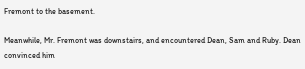Fremont to the basement.

Meanwhile, Mr. Fremont was downstairs, and encountered Dean, Sam and Ruby. Dean convinced him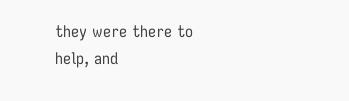they were there to help, and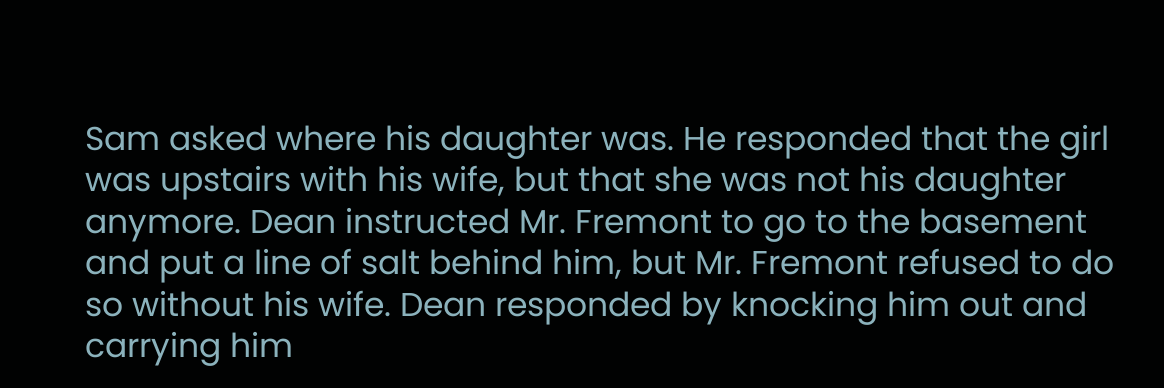Sam asked where his daughter was. He responded that the girl was upstairs with his wife, but that she was not his daughter anymore. Dean instructed Mr. Fremont to go to the basement and put a line of salt behind him, but Mr. Fremont refused to do so without his wife. Dean responded by knocking him out and carrying him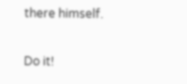there himself.

Do it!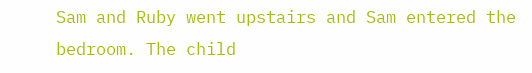Sam and Ruby went upstairs and Sam entered the bedroom. The child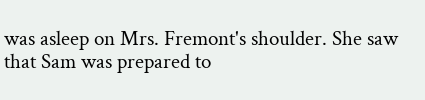was asleep on Mrs. Fremont's shoulder. She saw that Sam was prepared to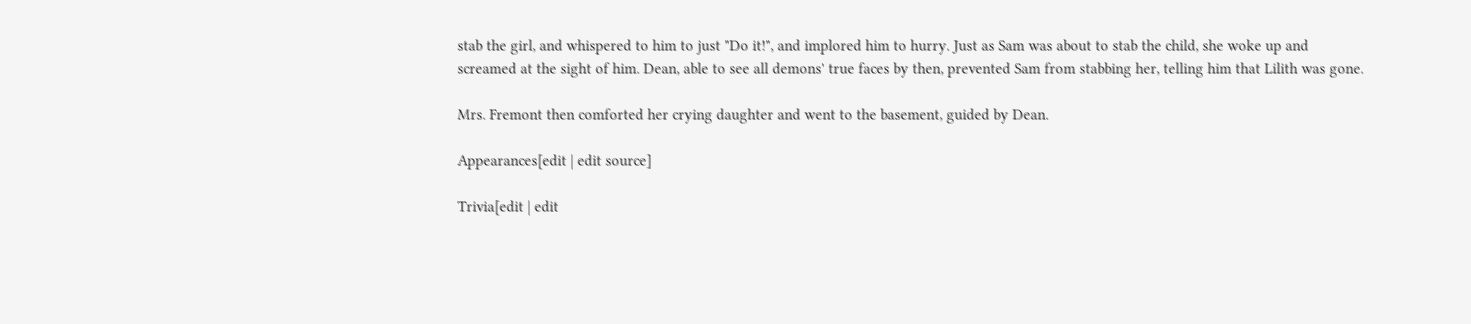stab the girl, and whispered to him to just "Do it!", and implored him to hurry. Just as Sam was about to stab the child, she woke up and screamed at the sight of him. Dean, able to see all demons' true faces by then, prevented Sam from stabbing her, telling him that Lilith was gone.

Mrs. Fremont then comforted her crying daughter and went to the basement, guided by Dean.

Appearances[edit | edit source]

Trivia[edit | edit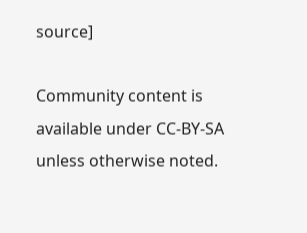source]

Community content is available under CC-BY-SA unless otherwise noted.